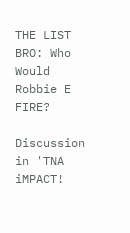THE LIST BRO: Who Would Robbie E FIRE?

Discussion in 'TNA iMPACT!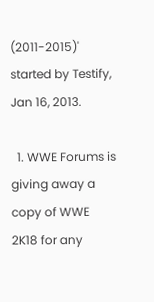(2011-2015)' started by Testify, Jan 16, 2013.

  1. WWE Forums is giving away a copy of WWE 2K18 for any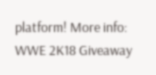platform! More info: WWE 2K18 Giveaway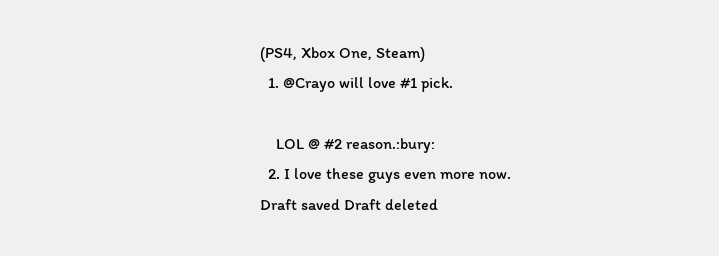(PS4, Xbox One, Steam)
  1. @Crayo will love #1 pick.

    LOL @ #2 reason.:bury:
  2. I love these guys even more now.
Draft saved Draft deleted